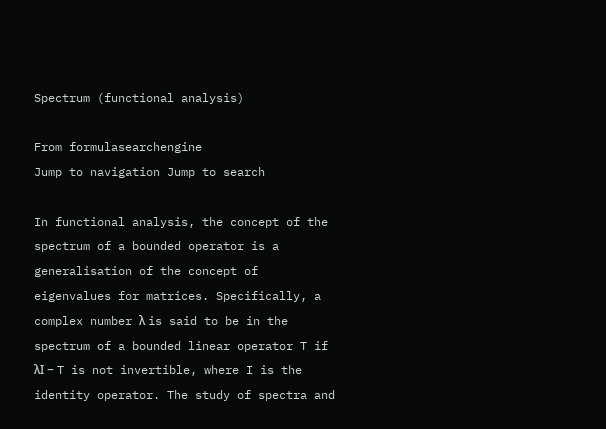Spectrum (functional analysis)

From formulasearchengine
Jump to navigation Jump to search

In functional analysis, the concept of the spectrum of a bounded operator is a generalisation of the concept of eigenvalues for matrices. Specifically, a complex number λ is said to be in the spectrum of a bounded linear operator T if λI − T is not invertible, where I is the identity operator. The study of spectra and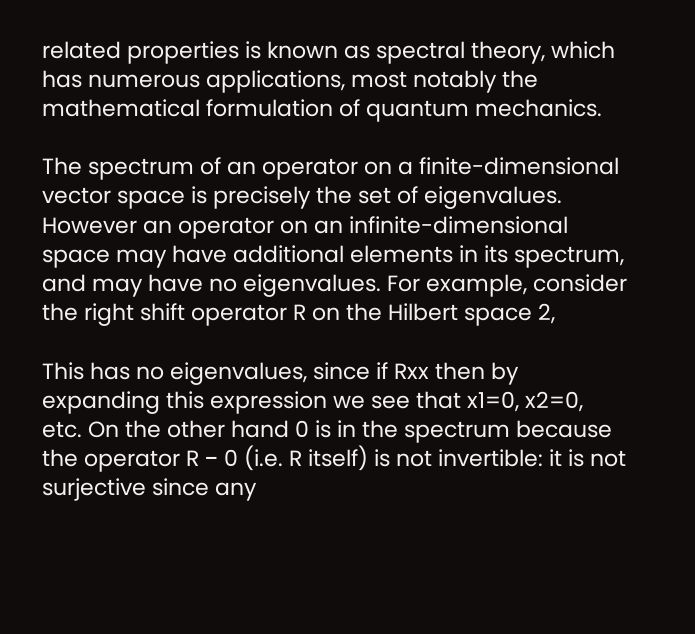related properties is known as spectral theory, which has numerous applications, most notably the mathematical formulation of quantum mechanics.

The spectrum of an operator on a finite-dimensional vector space is precisely the set of eigenvalues. However an operator on an infinite-dimensional space may have additional elements in its spectrum, and may have no eigenvalues. For example, consider the right shift operator R on the Hilbert space 2,

This has no eigenvalues, since if Rxx then by expanding this expression we see that x1=0, x2=0, etc. On the other hand 0 is in the spectrum because the operator R − 0 (i.e. R itself) is not invertible: it is not surjective since any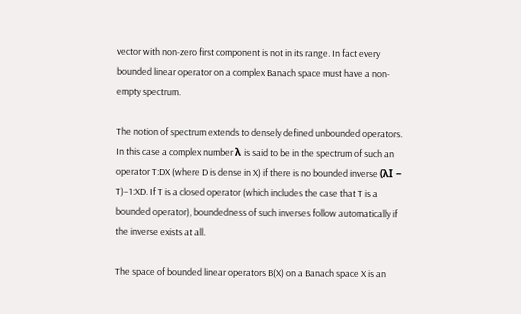vector with non-zero first component is not in its range. In fact every bounded linear operator on a complex Banach space must have a non-empty spectrum.

The notion of spectrum extends to densely defined unbounded operators. In this case a complex number λ is said to be in the spectrum of such an operator T:DX (where D is dense in X) if there is no bounded inverse (λI − T)−1:XD. If T is a closed operator (which includes the case that T is a bounded operator), boundedness of such inverses follow automatically if the inverse exists at all.

The space of bounded linear operators B(X) on a Banach space X is an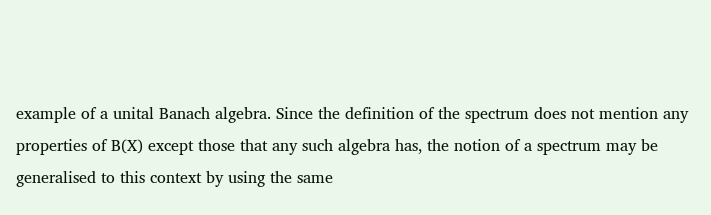example of a unital Banach algebra. Since the definition of the spectrum does not mention any properties of B(X) except those that any such algebra has, the notion of a spectrum may be generalised to this context by using the same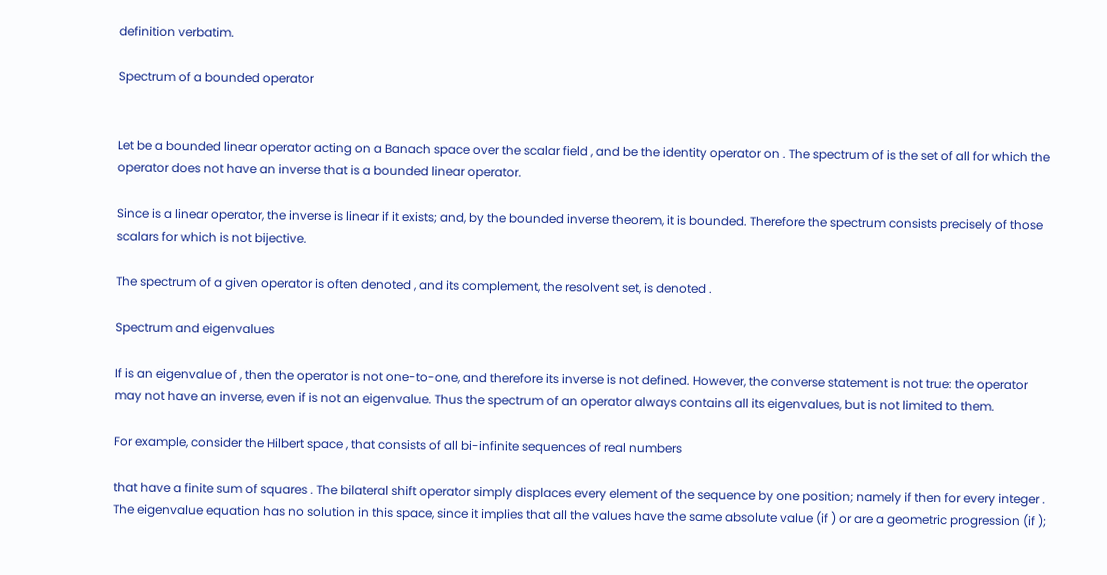definition verbatim.

Spectrum of a bounded operator


Let be a bounded linear operator acting on a Banach space over the scalar field , and be the identity operator on . The spectrum of is the set of all for which the operator does not have an inverse that is a bounded linear operator.

Since is a linear operator, the inverse is linear if it exists; and, by the bounded inverse theorem, it is bounded. Therefore the spectrum consists precisely of those scalars for which is not bijective.

The spectrum of a given operator is often denoted , and its complement, the resolvent set, is denoted .

Spectrum and eigenvalues

If is an eigenvalue of , then the operator is not one-to-one, and therefore its inverse is not defined. However, the converse statement is not true: the operator may not have an inverse, even if is not an eigenvalue. Thus the spectrum of an operator always contains all its eigenvalues, but is not limited to them.

For example, consider the Hilbert space , that consists of all bi-infinite sequences of real numbers

that have a finite sum of squares . The bilateral shift operator simply displaces every element of the sequence by one position; namely if then for every integer . The eigenvalue equation has no solution in this space, since it implies that all the values have the same absolute value (if ) or are a geometric progression (if );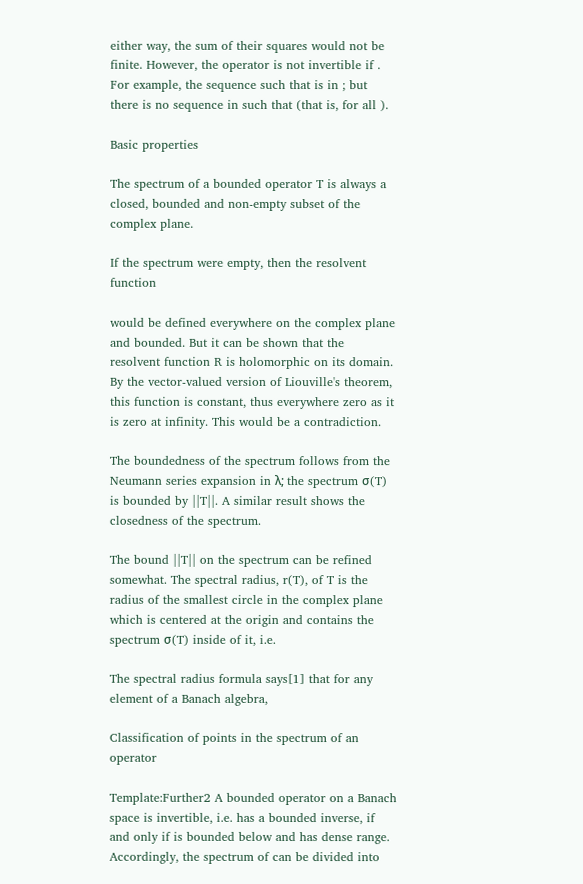either way, the sum of their squares would not be finite. However, the operator is not invertible if . For example, the sequence such that is in ; but there is no sequence in such that (that is, for all ).

Basic properties

The spectrum of a bounded operator T is always a closed, bounded and non-empty subset of the complex plane.

If the spectrum were empty, then the resolvent function

would be defined everywhere on the complex plane and bounded. But it can be shown that the resolvent function R is holomorphic on its domain. By the vector-valued version of Liouville's theorem, this function is constant, thus everywhere zero as it is zero at infinity. This would be a contradiction.

The boundedness of the spectrum follows from the Neumann series expansion in λ; the spectrum σ(T) is bounded by ||T||. A similar result shows the closedness of the spectrum.

The bound ||T|| on the spectrum can be refined somewhat. The spectral radius, r(T), of T is the radius of the smallest circle in the complex plane which is centered at the origin and contains the spectrum σ(T) inside of it, i.e.

The spectral radius formula says[1] that for any element of a Banach algebra,

Classification of points in the spectrum of an operator

Template:Further2 A bounded operator on a Banach space is invertible, i.e. has a bounded inverse, if and only if is bounded below and has dense range. Accordingly, the spectrum of can be divided into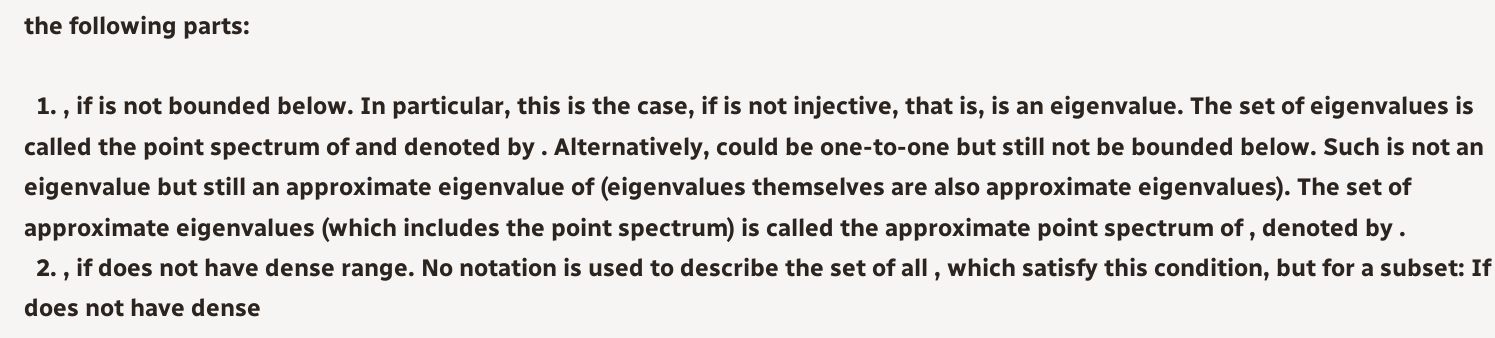the following parts:

  1. , if is not bounded below. In particular, this is the case, if is not injective, that is, is an eigenvalue. The set of eigenvalues is called the point spectrum of and denoted by . Alternatively, could be one-to-one but still not be bounded below. Such is not an eigenvalue but still an approximate eigenvalue of (eigenvalues themselves are also approximate eigenvalues). The set of approximate eigenvalues (which includes the point spectrum) is called the approximate point spectrum of , denoted by .
  2. , if does not have dense range. No notation is used to describe the set of all , which satisfy this condition, but for a subset: If does not have dense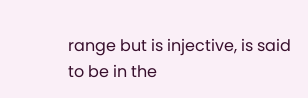range but is injective, is said to be in the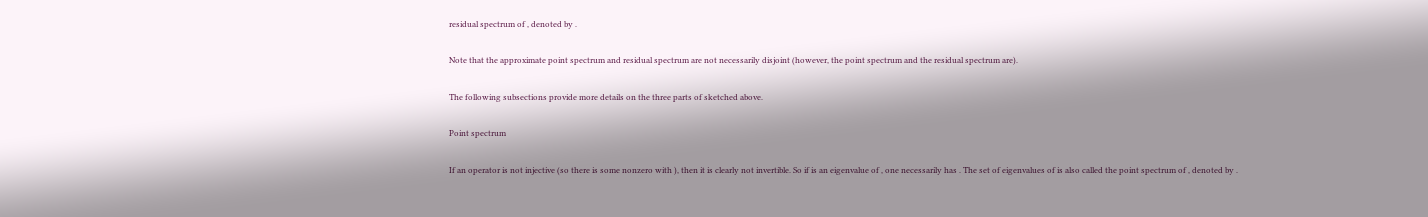residual spectrum of , denoted by .

Note that the approximate point spectrum and residual spectrum are not necessarily disjoint (however, the point spectrum and the residual spectrum are).

The following subsections provide more details on the three parts of sketched above.

Point spectrum

If an operator is not injective (so there is some nonzero with ), then it is clearly not invertible. So if is an eigenvalue of , one necessarily has . The set of eigenvalues of is also called the point spectrum of , denoted by .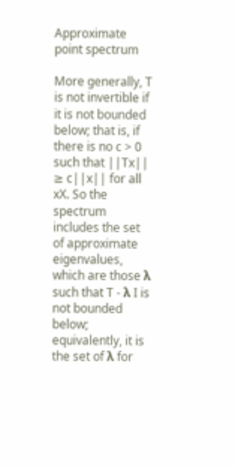Approximate point spectrum

More generally, T is not invertible if it is not bounded below; that is, if there is no c > 0 such that ||Tx|| ≥ c||x|| for all xX. So the spectrum includes the set of approximate eigenvalues, which are those λ such that T - λ I is not bounded below; equivalently, it is the set of λ for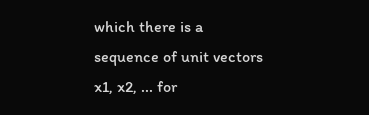which there is a sequence of unit vectors x1, x2, ... for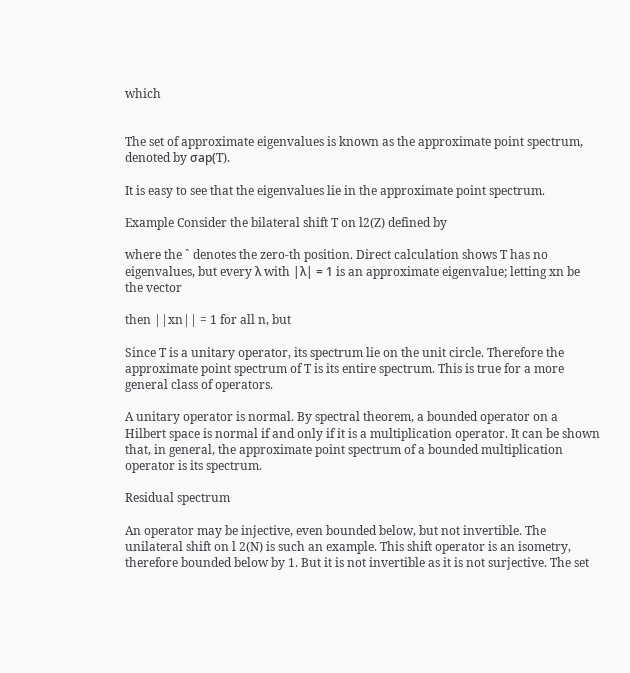which


The set of approximate eigenvalues is known as the approximate point spectrum, denoted by σap(T).

It is easy to see that the eigenvalues lie in the approximate point spectrum.

Example Consider the bilateral shift T on l2(Z) defined by

where the ˆ denotes the zero-th position. Direct calculation shows T has no eigenvalues, but every λ with |λ| = 1 is an approximate eigenvalue; letting xn be the vector

then ||xn|| = 1 for all n, but

Since T is a unitary operator, its spectrum lie on the unit circle. Therefore the approximate point spectrum of T is its entire spectrum. This is true for a more general class of operators.

A unitary operator is normal. By spectral theorem, a bounded operator on a Hilbert space is normal if and only if it is a multiplication operator. It can be shown that, in general, the approximate point spectrum of a bounded multiplication operator is its spectrum.

Residual spectrum

An operator may be injective, even bounded below, but not invertible. The unilateral shift on l 2(N) is such an example. This shift operator is an isometry, therefore bounded below by 1. But it is not invertible as it is not surjective. The set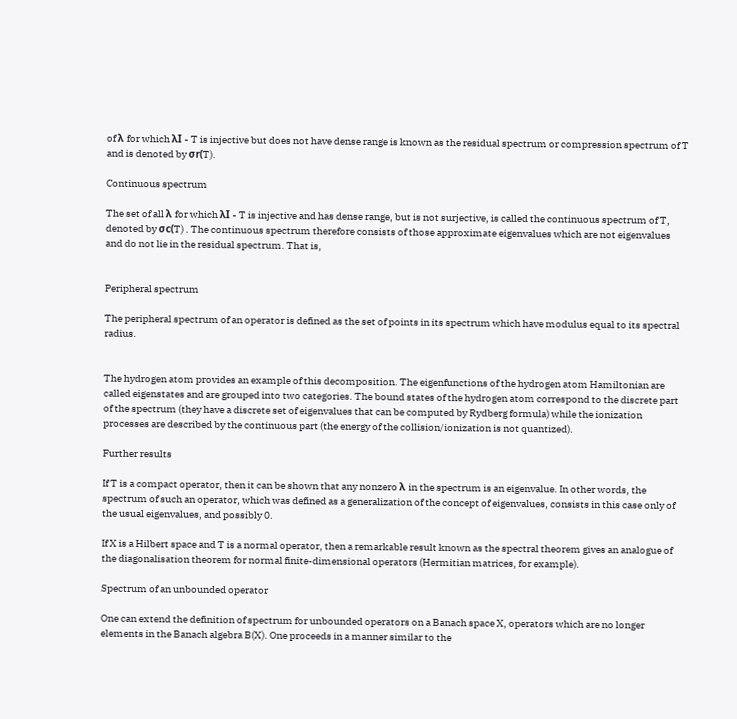of λ for which λI - T is injective but does not have dense range is known as the residual spectrum or compression spectrum of T and is denoted by σr(T).

Continuous spectrum

The set of all λ for which λI - T is injective and has dense range, but is not surjective, is called the continuous spectrum of T, denoted by σc(T) . The continuous spectrum therefore consists of those approximate eigenvalues which are not eigenvalues and do not lie in the residual spectrum. That is,


Peripheral spectrum

The peripheral spectrum of an operator is defined as the set of points in its spectrum which have modulus equal to its spectral radius.


The hydrogen atom provides an example of this decomposition. The eigenfunctions of the hydrogen atom Hamiltonian are called eigenstates and are grouped into two categories. The bound states of the hydrogen atom correspond to the discrete part of the spectrum (they have a discrete set of eigenvalues that can be computed by Rydberg formula) while the ionization processes are described by the continuous part (the energy of the collision/ionization is not quantized).

Further results

If T is a compact operator, then it can be shown that any nonzero λ in the spectrum is an eigenvalue. In other words, the spectrum of such an operator, which was defined as a generalization of the concept of eigenvalues, consists in this case only of the usual eigenvalues, and possibly 0.

If X is a Hilbert space and T is a normal operator, then a remarkable result known as the spectral theorem gives an analogue of the diagonalisation theorem for normal finite-dimensional operators (Hermitian matrices, for example).

Spectrum of an unbounded operator

One can extend the definition of spectrum for unbounded operators on a Banach space X, operators which are no longer elements in the Banach algebra B(X). One proceeds in a manner similar to the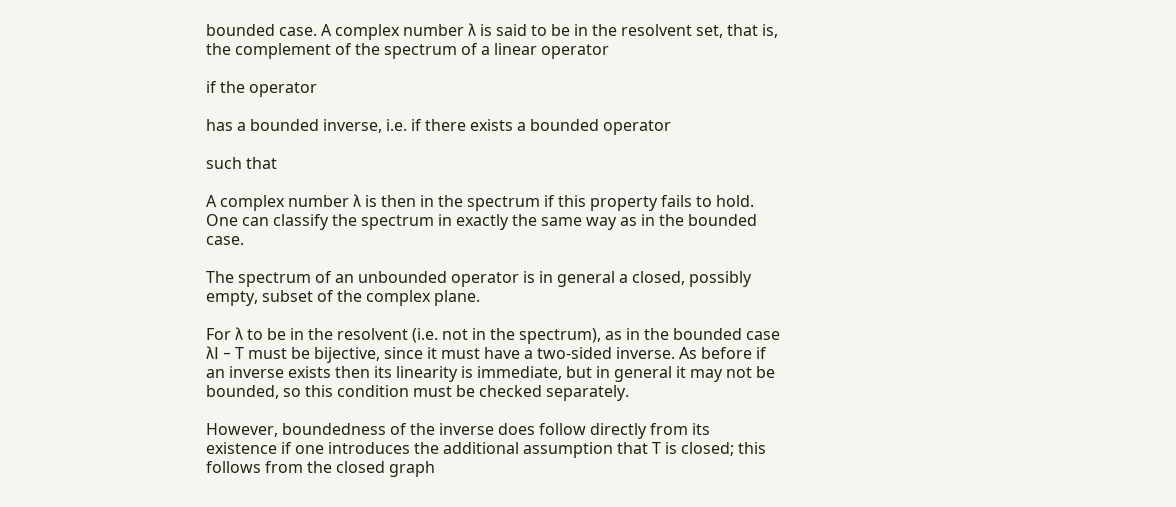bounded case. A complex number λ is said to be in the resolvent set, that is, the complement of the spectrum of a linear operator

if the operator

has a bounded inverse, i.e. if there exists a bounded operator

such that

A complex number λ is then in the spectrum if this property fails to hold. One can classify the spectrum in exactly the same way as in the bounded case.

The spectrum of an unbounded operator is in general a closed, possibly empty, subset of the complex plane.

For λ to be in the resolvent (i.e. not in the spectrum), as in the bounded case λI − T must be bijective, since it must have a two-sided inverse. As before if an inverse exists then its linearity is immediate, but in general it may not be bounded, so this condition must be checked separately.

However, boundedness of the inverse does follow directly from its existence if one introduces the additional assumption that T is closed; this follows from the closed graph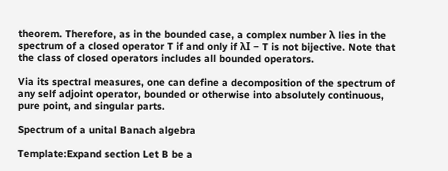theorem. Therefore, as in the bounded case, a complex number λ lies in the spectrum of a closed operator T if and only if λI − T is not bijective. Note that the class of closed operators includes all bounded operators.

Via its spectral measures, one can define a decomposition of the spectrum of any self adjoint operator, bounded or otherwise into absolutely continuous, pure point, and singular parts.

Spectrum of a unital Banach algebra

Template:Expand section Let B be a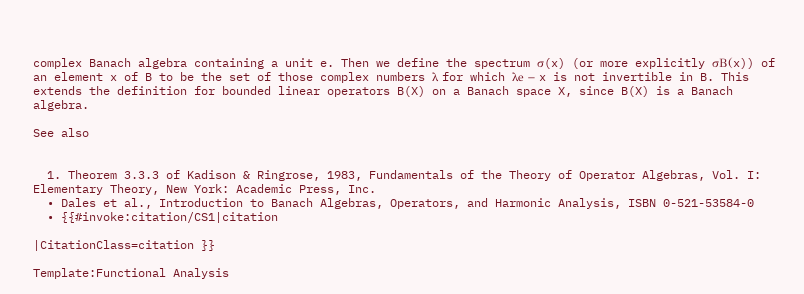complex Banach algebra containing a unit e. Then we define the spectrum σ(x) (or more explicitly σB(x)) of an element x of B to be the set of those complex numbers λ for which λe − x is not invertible in B. This extends the definition for bounded linear operators B(X) on a Banach space X, since B(X) is a Banach algebra.

See also


  1. Theorem 3.3.3 of Kadison & Ringrose, 1983, Fundamentals of the Theory of Operator Algebras, Vol. I: Elementary Theory, New York: Academic Press, Inc.
  • Dales et al., Introduction to Banach Algebras, Operators, and Harmonic Analysis, ISBN 0-521-53584-0
  • {{#invoke:citation/CS1|citation

|CitationClass=citation }}

Template:Functional Analysis